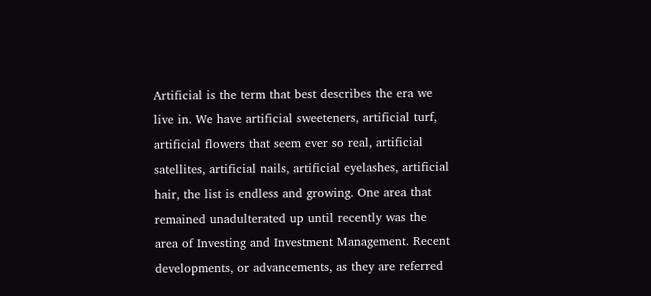Artificial is the term that best describes the era we live in. We have artificial sweeteners, artificial turf, artificial flowers that seem ever so real, artificial satellites, artificial nails, artificial eyelashes, artificial hair, the list is endless and growing. One area that remained unadulterated up until recently was the area of Investing and Investment Management. Recent developments, or advancements, as they are referred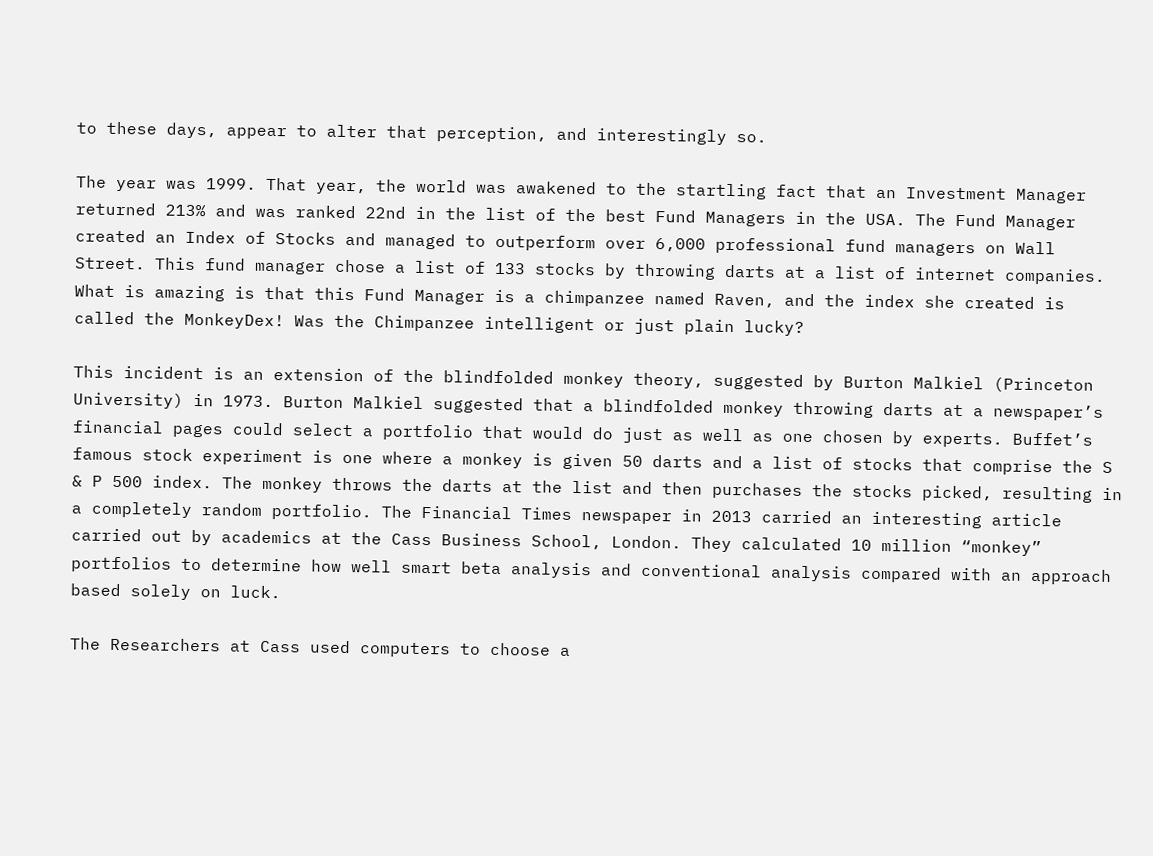to these days, appear to alter that perception, and interestingly so.

The year was 1999. That year, the world was awakened to the startling fact that an Investment Manager returned 213% and was ranked 22nd in the list of the best Fund Managers in the USA. The Fund Manager created an Index of Stocks and managed to outperform over 6,000 professional fund managers on Wall Street. This fund manager chose a list of 133 stocks by throwing darts at a list of internet companies. What is amazing is that this Fund Manager is a chimpanzee named Raven, and the index she created is called the MonkeyDex! Was the Chimpanzee intelligent or just plain lucky?

This incident is an extension of the blindfolded monkey theory, suggested by Burton Malkiel (Princeton University) in 1973. Burton Malkiel suggested that a blindfolded monkey throwing darts at a newspaper’s financial pages could select a portfolio that would do just as well as one chosen by experts. Buffet’s famous stock experiment is one where a monkey is given 50 darts and a list of stocks that comprise the S & P 500 index. The monkey throws the darts at the list and then purchases the stocks picked, resulting in a completely random portfolio. The Financial Times newspaper in 2013 carried an interesting article carried out by academics at the Cass Business School, London. They calculated 10 million “monkey” portfolios to determine how well smart beta analysis and conventional analysis compared with an approach based solely on luck.

The Researchers at Cass used computers to choose a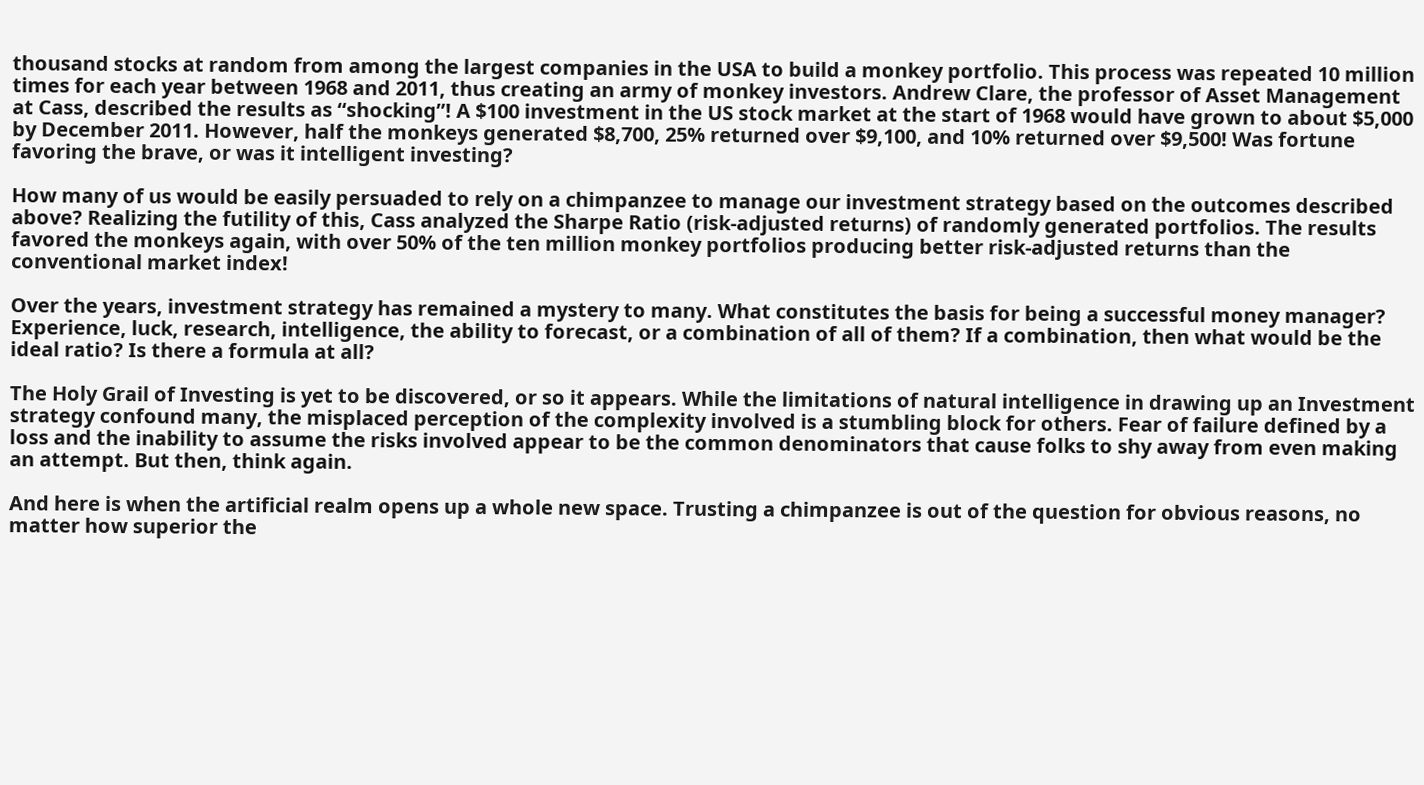thousand stocks at random from among the largest companies in the USA to build a monkey portfolio. This process was repeated 10 million times for each year between 1968 and 2011, thus creating an army of monkey investors. Andrew Clare, the professor of Asset Management at Cass, described the results as “shocking”! A $100 investment in the US stock market at the start of 1968 would have grown to about $5,000 by December 2011. However, half the monkeys generated $8,700, 25% returned over $9,100, and 10% returned over $9,500! Was fortune favoring the brave, or was it intelligent investing?

How many of us would be easily persuaded to rely on a chimpanzee to manage our investment strategy based on the outcomes described above? Realizing the futility of this, Cass analyzed the Sharpe Ratio (risk-adjusted returns) of randomly generated portfolios. The results favored the monkeys again, with over 50% of the ten million monkey portfolios producing better risk-adjusted returns than the conventional market index!

Over the years, investment strategy has remained a mystery to many. What constitutes the basis for being a successful money manager? Experience, luck, research, intelligence, the ability to forecast, or a combination of all of them? If a combination, then what would be the ideal ratio? Is there a formula at all?

The Holy Grail of Investing is yet to be discovered, or so it appears. While the limitations of natural intelligence in drawing up an Investment strategy confound many, the misplaced perception of the complexity involved is a stumbling block for others. Fear of failure defined by a loss and the inability to assume the risks involved appear to be the common denominators that cause folks to shy away from even making an attempt. But then, think again.

And here is when the artificial realm opens up a whole new space. Trusting a chimpanzee is out of the question for obvious reasons, no matter how superior the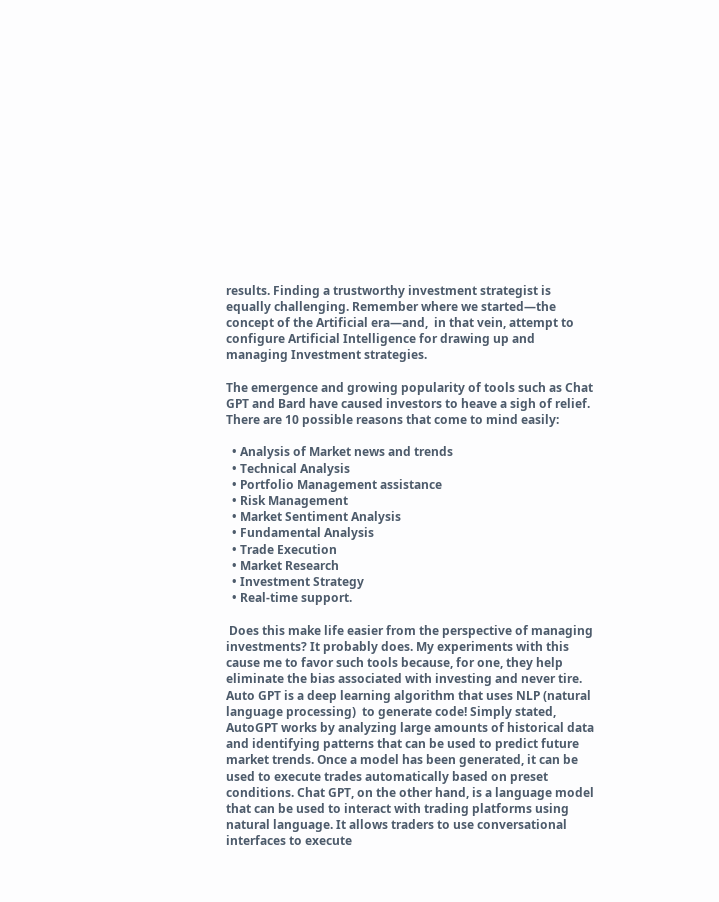results. Finding a trustworthy investment strategist is equally challenging. Remember where we started—the concept of the Artificial era—and,  in that vein, attempt to configure Artificial Intelligence for drawing up and managing Investment strategies.

The emergence and growing popularity of tools such as Chat GPT and Bard have caused investors to heave a sigh of relief. There are 10 possible reasons that come to mind easily:

  • Analysis of Market news and trends
  • Technical Analysis
  • Portfolio Management assistance
  • Risk Management
  • Market Sentiment Analysis
  • Fundamental Analysis
  • Trade Execution
  • Market Research
  • Investment Strategy
  • Real-time support.

 Does this make life easier from the perspective of managing investments? It probably does. My experiments with this cause me to favor such tools because, for one, they help eliminate the bias associated with investing and never tire. Auto GPT is a deep learning algorithm that uses NLP (natural language processing)  to generate code! Simply stated, AutoGPT works by analyzing large amounts of historical data and identifying patterns that can be used to predict future market trends. Once a model has been generated, it can be used to execute trades automatically based on preset conditions. Chat GPT, on the other hand, is a language model that can be used to interact with trading platforms using natural language. It allows traders to use conversational interfaces to execute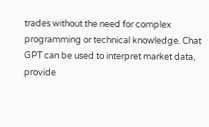trades without the need for complex programming or technical knowledge. Chat GPT can be used to interpret market data, provide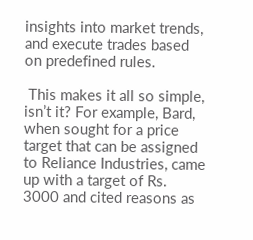insights into market trends, and execute trades based on predefined rules.

 This makes it all so simple, isn’t it? For example, Bard, when sought for a price target that can be assigned to Reliance Industries, came up with a target of Rs. 3000 and cited reasons as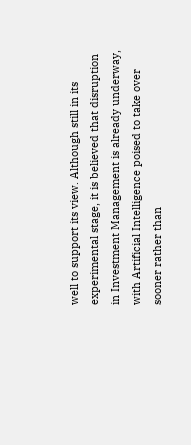well to support its view. Although still in its experimental stage, it is believed that disruption in Investment Management is already underway, with Artificial Intelligence poised to take over sooner rather than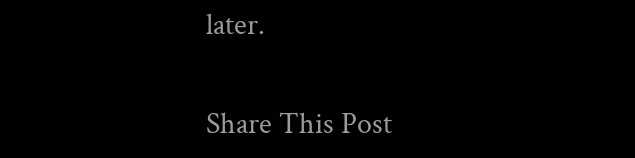later.


Share This Post